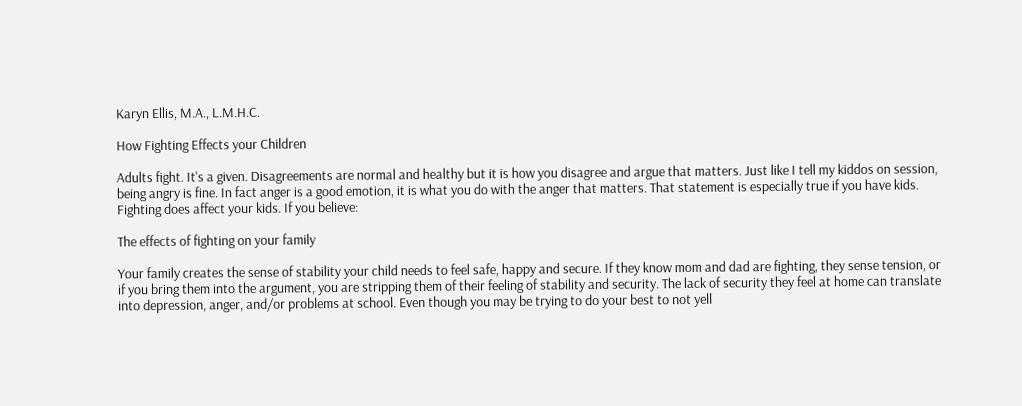Karyn Ellis, M.A., L.M.H.C.

How Fighting Effects your Children

Adults fight. It's a given. Disagreements are normal and healthy but it is how you disagree and argue that matters. Just like I tell my kiddos on session, being angry is fine. In fact anger is a good emotion, it is what you do with the anger that matters. That statement is especially true if you have kids. Fighting does affect your kids. If you believe:

The effects of fighting on your family

Your family creates the sense of stability your child needs to feel safe, happy and secure. If they know mom and dad are fighting, they sense tension, or if you bring them into the argument, you are stripping them of their feeling of stability and security. The lack of security they feel at home can translate into depression, anger, and/or problems at school. Even though you may be trying to do your best to not yell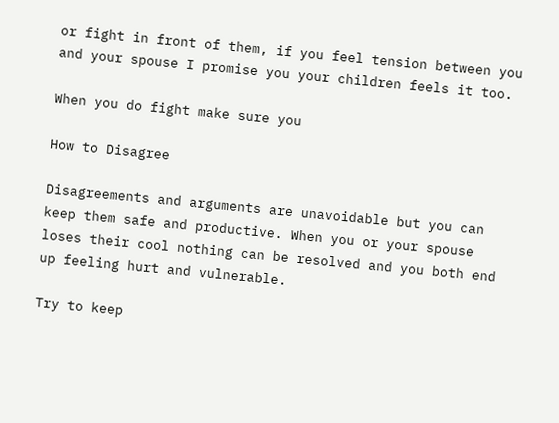or fight in front of them, if you feel tension between you and your spouse I promise you your children feels it too.

When you do fight make sure you

How to Disagree

Disagreements and arguments are unavoidable but you can keep them safe and productive. When you or your spouse loses their cool nothing can be resolved and you both end up feeling hurt and vulnerable.

Try to keep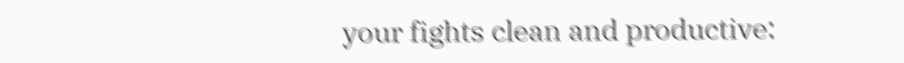your fights clean and productive: